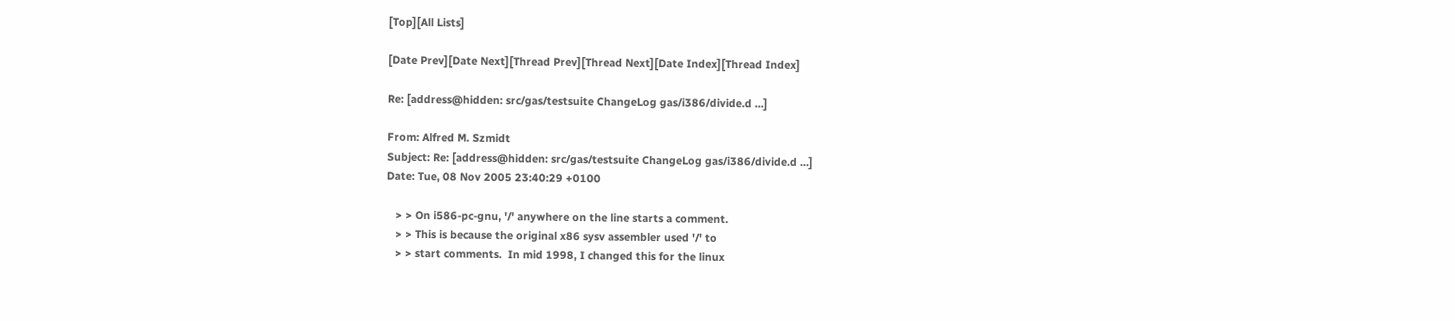[Top][All Lists]

[Date Prev][Date Next][Thread Prev][Thread Next][Date Index][Thread Index]

Re: [address@hidden: src/gas/testsuite ChangeLog gas/i386/divide.d ...]

From: Alfred M. Szmidt
Subject: Re: [address@hidden: src/gas/testsuite ChangeLog gas/i386/divide.d ...]
Date: Tue, 08 Nov 2005 23:40:29 +0100

   > > On i586-pc-gnu, '/' anywhere on the line starts a comment.
   > > This is because the original x86 sysv assembler used '/' to
   > > start comments.  In mid 1998, I changed this for the linux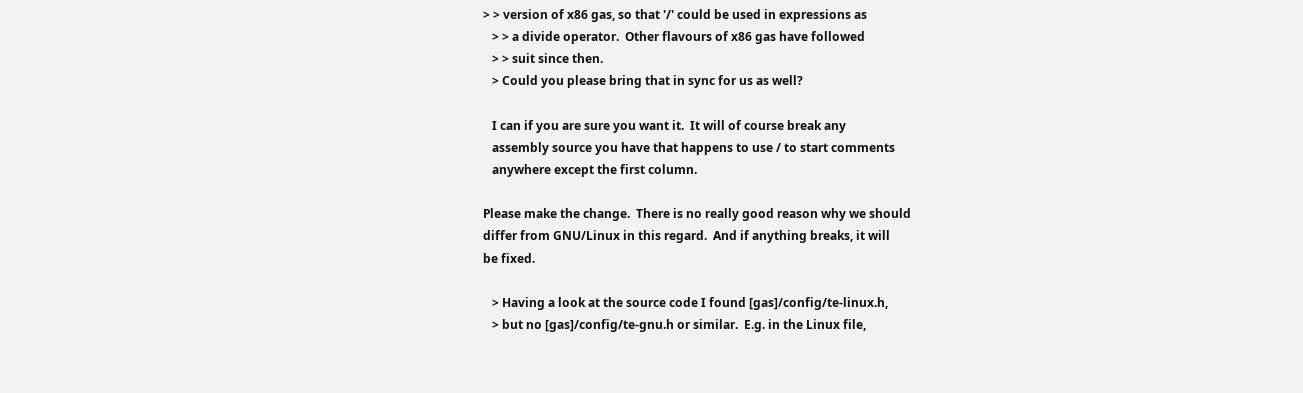> > version of x86 gas, so that '/' could be used in expressions as
   > > a divide operator.  Other flavours of x86 gas have followed
   > > suit since then.
   > Could you please bring that in sync for us as well?

   I can if you are sure you want it.  It will of course break any
   assembly source you have that happens to use / to start comments
   anywhere except the first column.

Please make the change.  There is no really good reason why we should
differ from GNU/Linux in this regard.  And if anything breaks, it will
be fixed.

   > Having a look at the source code I found [gas]/config/te-linux.h,
   > but no [gas]/config/te-gnu.h or similar.  E.g. in the Linux file,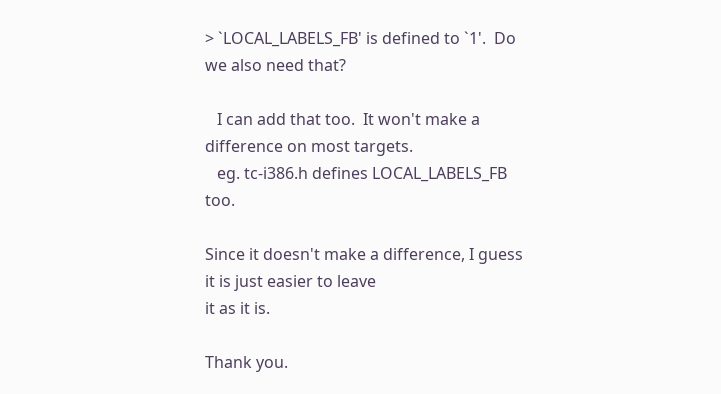> `LOCAL_LABELS_FB' is defined to `1'.  Do we also need that?

   I can add that too.  It won't make a difference on most targets.
   eg. tc-i386.h defines LOCAL_LABELS_FB too.

Since it doesn't make a difference, I guess it is just easier to leave
it as it is.

Thank you.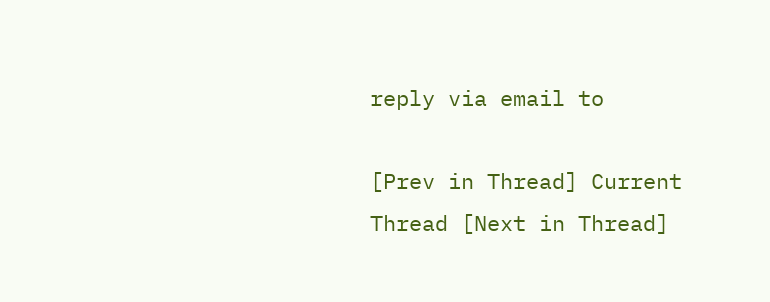reply via email to

[Prev in Thread] Current Thread [Next in Thread]